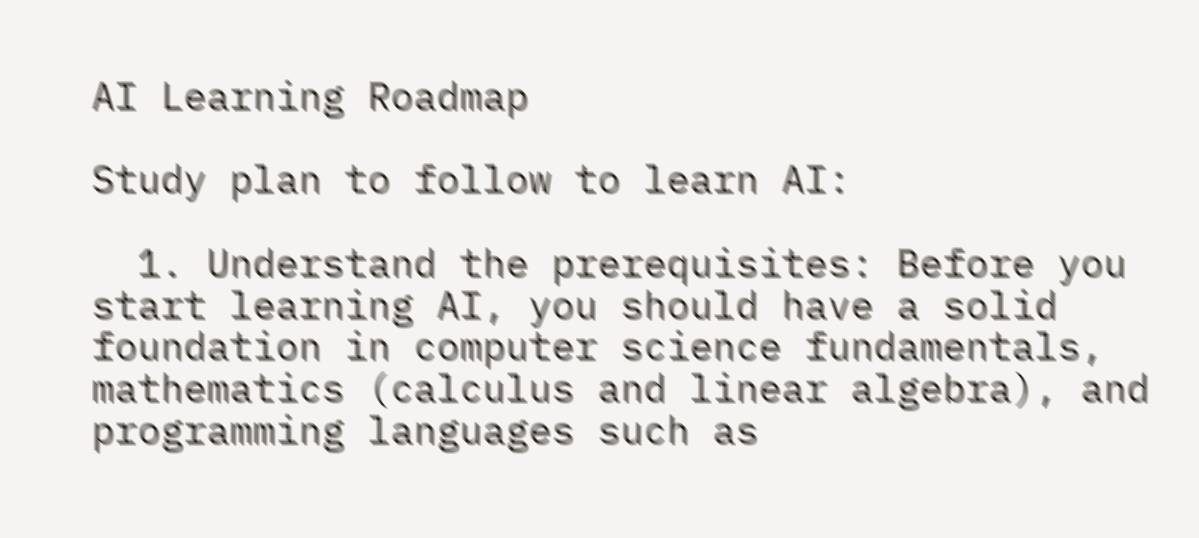AI Learning Roadmap

Study plan to follow to learn AI:

  1. Understand the prerequisites: Before you start learning AI, you should have a solid foundation in computer science fundamentals, mathematics (calculus and linear algebra), and programming languages such as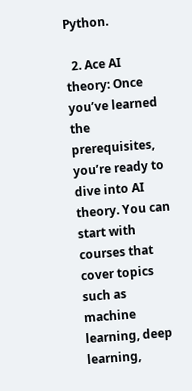Python.

  2. Ace AI theory: Once you’ve learned the prerequisites, you’re ready to dive into AI theory. You can start with courses that cover topics such as machine learning, deep learning,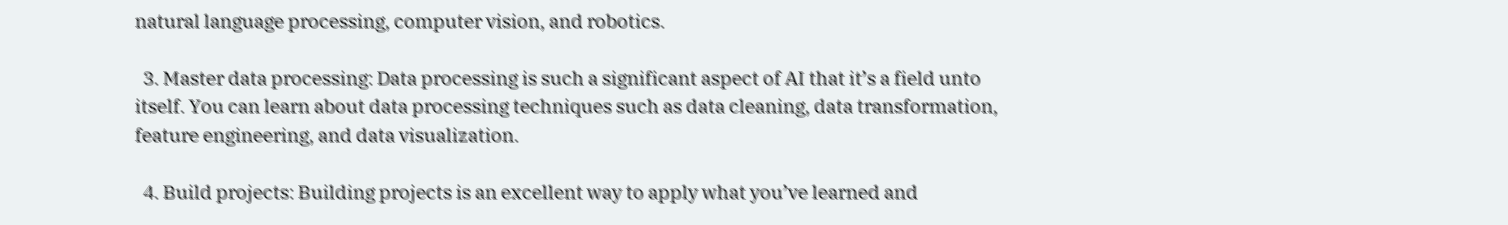natural language processing, computer vision, and robotics.

  3. Master data processing: Data processing is such a significant aspect of AI that it’s a field unto itself. You can learn about data processing techniques such as data cleaning, data transformation, feature engineering, and data visualization.

  4. Build projects: Building projects is an excellent way to apply what you’ve learned and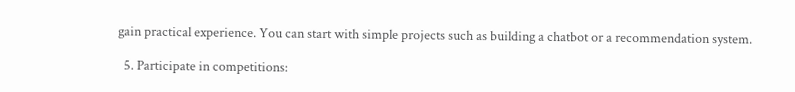gain practical experience. You can start with simple projects such as building a chatbot or a recommendation system.

  5. Participate in competitions: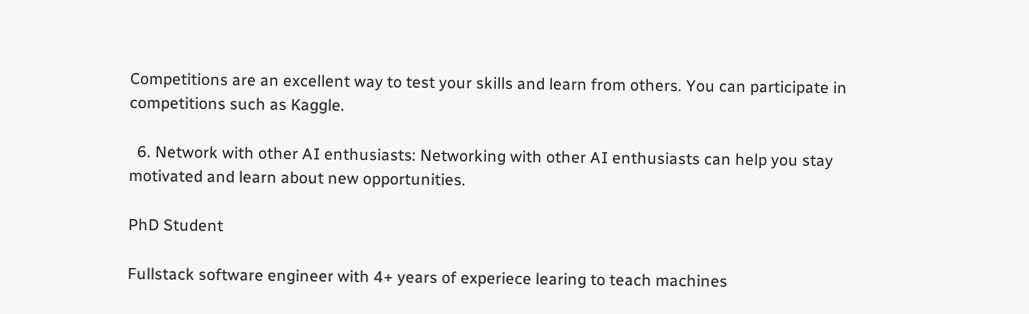Competitions are an excellent way to test your skills and learn from others. You can participate in competitions such as Kaggle.

  6. Network with other AI enthusiasts: Networking with other AI enthusiasts can help you stay motivated and learn about new opportunities.

PhD Student

Fullstack software engineer with 4+ years of experiece learing to teach machines